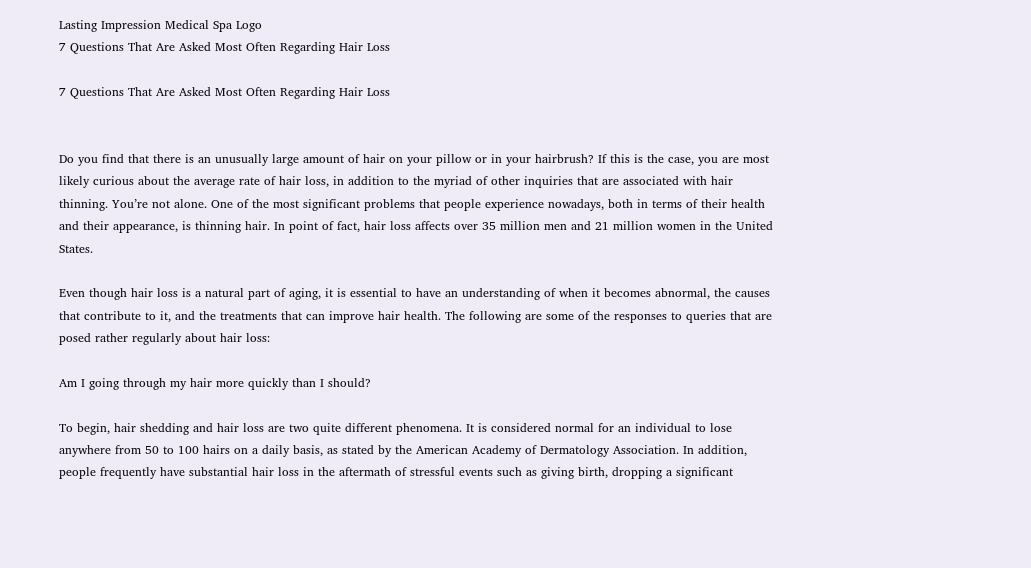Lasting Impression Medical Spa Logo
7 Questions That Are Asked Most Often Regarding Hair Loss

7 Questions That Are Asked Most Often Regarding Hair Loss


Do you find that there is an unusually large amount of hair on your pillow or in your hairbrush? If this is the case, you are most likely curious about the average rate of hair loss, in addition to the myriad of other inquiries that are associated with hair thinning. You’re not alone. One of the most significant problems that people experience nowadays, both in terms of their health and their appearance, is thinning hair. In point of fact, hair loss affects over 35 million men and 21 million women in the United States.

Even though hair loss is a natural part of aging, it is essential to have an understanding of when it becomes abnormal, the causes that contribute to it, and the treatments that can improve hair health. The following are some of the responses to queries that are posed rather regularly about hair loss:

Am I going through my hair more quickly than I should?

To begin, hair shedding and hair loss are two quite different phenomena. It is considered normal for an individual to lose anywhere from 50 to 100 hairs on a daily basis, as stated by the American Academy of Dermatology Association. In addition, people frequently have substantial hair loss in the aftermath of stressful events such as giving birth, dropping a significant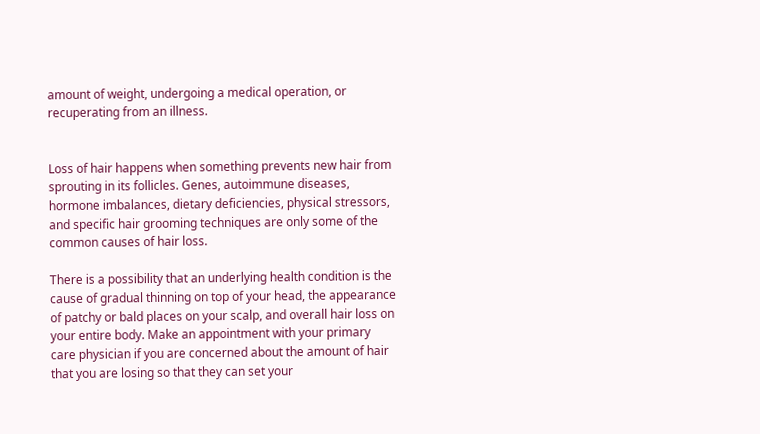amount of weight, undergoing a medical operation, or recuperating from an illness.


Loss of hair happens when something prevents new hair from sprouting in its follicles. Genes, autoimmune diseases, hormone imbalances, dietary deficiencies, physical stressors, and specific hair grooming techniques are only some of the common causes of hair loss.

There is a possibility that an underlying health condition is the cause of gradual thinning on top of your head, the appearance of patchy or bald places on your scalp, and overall hair loss on your entire body. Make an appointment with your primary care physician if you are concerned about the amount of hair that you are losing so that they can set your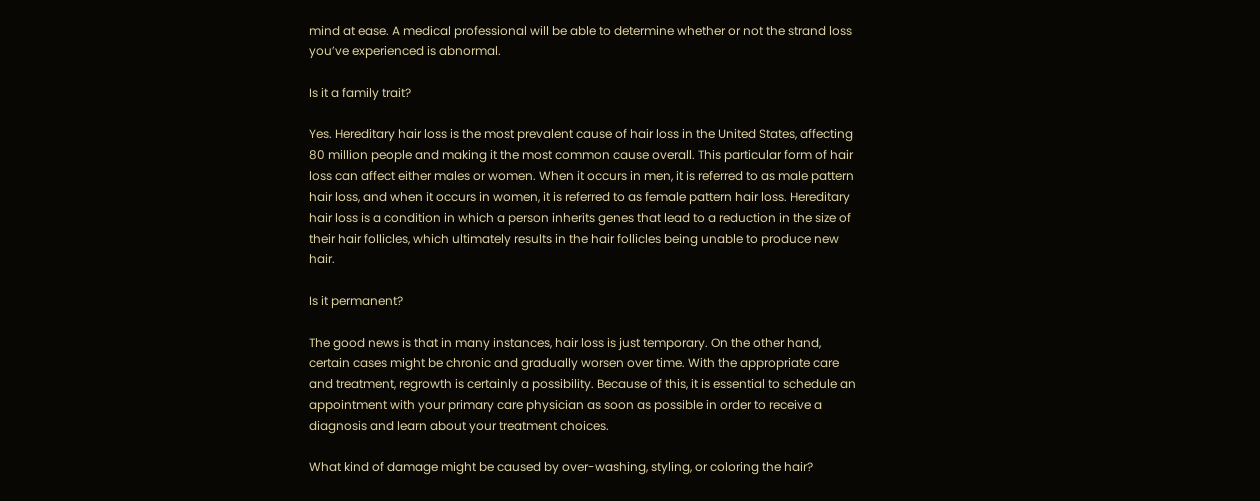mind at ease. A medical professional will be able to determine whether or not the strand loss you’ve experienced is abnormal.

Is it a family trait?

Yes. Hereditary hair loss is the most prevalent cause of hair loss in the United States, affecting 80 million people and making it the most common cause overall. This particular form of hair loss can affect either males or women. When it occurs in men, it is referred to as male pattern hair loss, and when it occurs in women, it is referred to as female pattern hair loss. Hereditary hair loss is a condition in which a person inherits genes that lead to a reduction in the size of their hair follicles, which ultimately results in the hair follicles being unable to produce new hair.

Is it permanent?

The good news is that in many instances, hair loss is just temporary. On the other hand, certain cases might be chronic and gradually worsen over time. With the appropriate care and treatment, regrowth is certainly a possibility. Because of this, it is essential to schedule an appointment with your primary care physician as soon as possible in order to receive a diagnosis and learn about your treatment choices.

What kind of damage might be caused by over-washing, styling, or coloring the hair?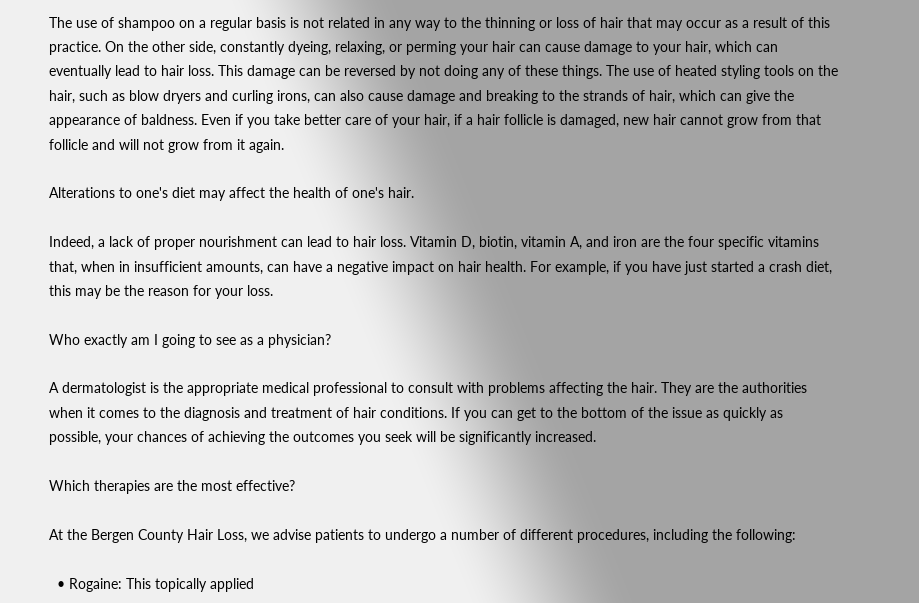The use of shampoo on a regular basis is not related in any way to the thinning or loss of hair that may occur as a result of this practice. On the other side, constantly dyeing, relaxing, or perming your hair can cause damage to your hair, which can eventually lead to hair loss. This damage can be reversed by not doing any of these things. The use of heated styling tools on the hair, such as blow dryers and curling irons, can also cause damage and breaking to the strands of hair, which can give the appearance of baldness. Even if you take better care of your hair, if a hair follicle is damaged, new hair cannot grow from that follicle and will not grow from it again.

Alterations to one's diet may affect the health of one's hair.

Indeed, a lack of proper nourishment can lead to hair loss. Vitamin D, biotin, vitamin A, and iron are the four specific vitamins that, when in insufficient amounts, can have a negative impact on hair health. For example, if you have just started a crash diet, this may be the reason for your loss.

Who exactly am I going to see as a physician?

A dermatologist is the appropriate medical professional to consult with problems affecting the hair. They are the authorities when it comes to the diagnosis and treatment of hair conditions. If you can get to the bottom of the issue as quickly as possible, your chances of achieving the outcomes you seek will be significantly increased.

Which therapies are the most effective?

At the Bergen County Hair Loss, we advise patients to undergo a number of different procedures, including the following:

  • Rogaine: This topically applied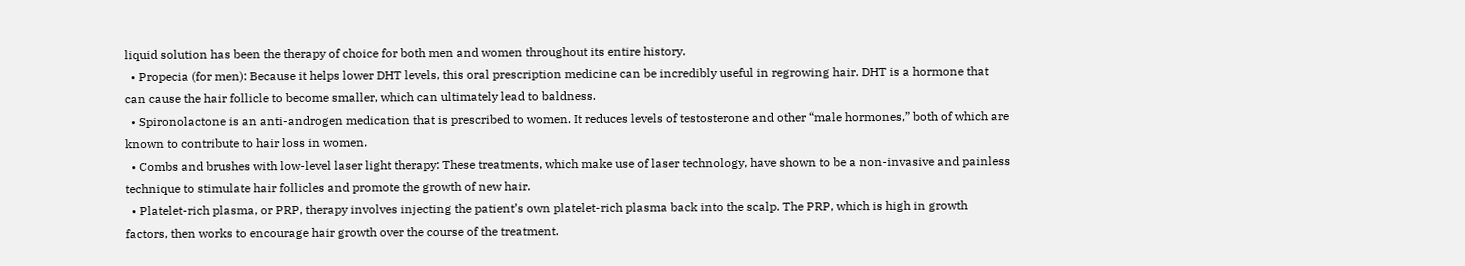liquid solution has been the therapy of choice for both men and women throughout its entire history.
  • Propecia (for men): Because it helps lower DHT levels, this oral prescription medicine can be incredibly useful in regrowing hair. DHT is a hormone that can cause the hair follicle to become smaller, which can ultimately lead to baldness.
  • Spironolactone is an anti-androgen medication that is prescribed to women. It reduces levels of testosterone and other “male hormones,” both of which are known to contribute to hair loss in women.
  • Combs and brushes with low-level laser light therapy: These treatments, which make use of laser technology, have shown to be a non-invasive and painless technique to stimulate hair follicles and promote the growth of new hair.
  • Platelet-rich plasma, or PRP, therapy involves injecting the patient’s own platelet-rich plasma back into the scalp. The PRP, which is high in growth factors, then works to encourage hair growth over the course of the treatment.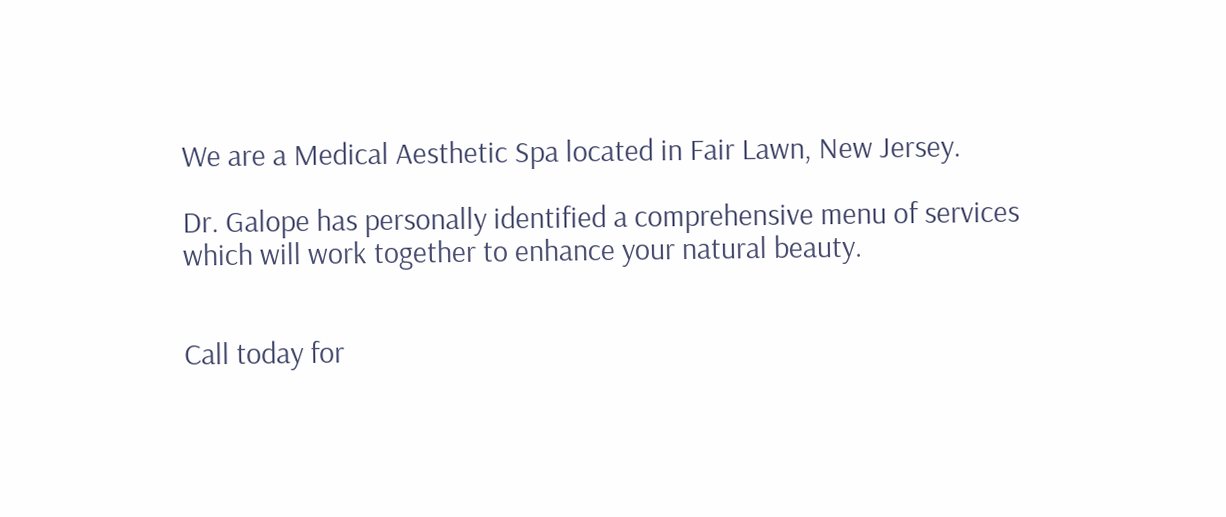We are a Medical Aesthetic Spa located in Fair Lawn, New Jersey.

Dr. Galope has personally identified a comprehensive menu of services which will work together to enhance your natural beauty.


Call today for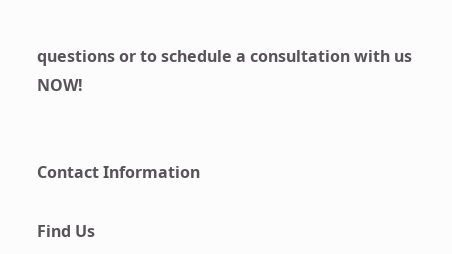questions or to schedule a consultation with us NOW!


Contact Information

Find Us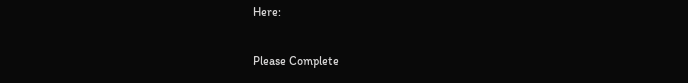Here:

Please Complete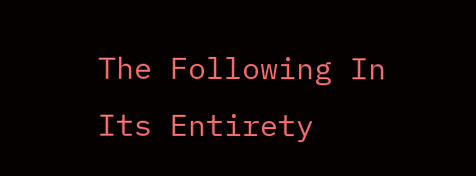The Following In Its Entirety